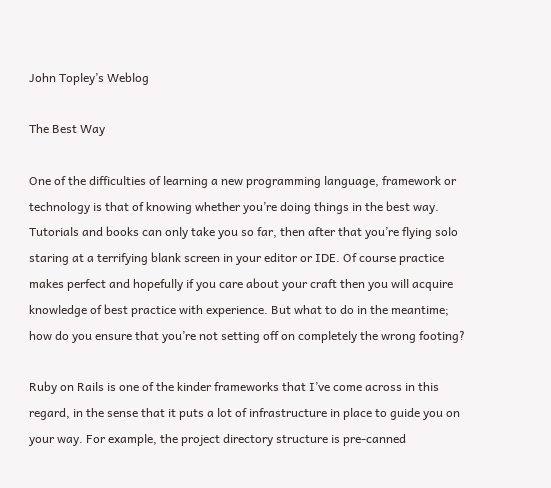John Topley’s Weblog

The Best Way

One of the difficulties of learning a new programming language, framework or technology is that of knowing whether you’re doing things in the best way. Tutorials and books can only take you so far, then after that you’re flying solo staring at a terrifying blank screen in your editor or IDE. Of course practice makes perfect and hopefully if you care about your craft then you will acquire knowledge of best practice with experience. But what to do in the meantime; how do you ensure that you’re not setting off on completely the wrong footing?

Ruby on Rails is one of the kinder frameworks that I’ve come across in this regard, in the sense that it puts a lot of infrastructure in place to guide you on your way. For example, the project directory structure is pre-canned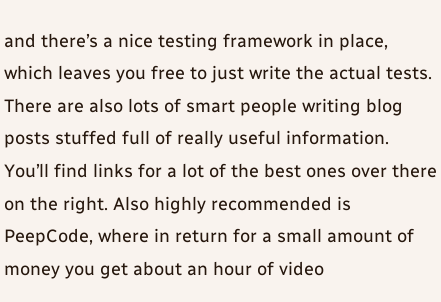and there’s a nice testing framework in place, which leaves you free to just write the actual tests. There are also lots of smart people writing blog posts stuffed full of really useful information. You’ll find links for a lot of the best ones over there on the right. Also highly recommended is PeepCode, where in return for a small amount of money you get about an hour of video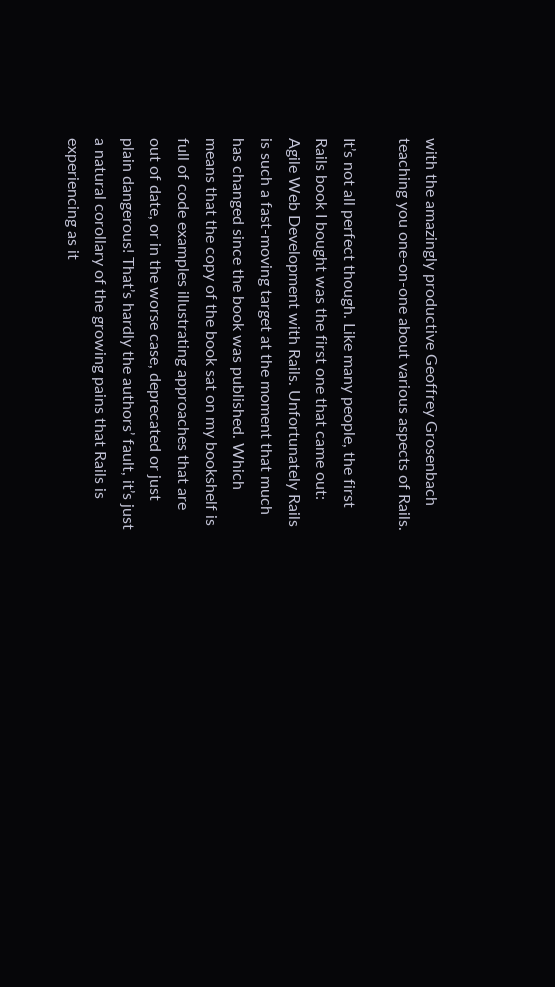with the amazingly productive Geoffrey Grosenbach teaching you one-on-one about various aspects of Rails.

It’s not all perfect though. Like many people, the first Rails book I bought was the first one that came out: Agile Web Development with Rails. Unfortunately Rails is such a fast-moving target at the moment that much has changed since the book was published. Which means that the copy of the book sat on my bookshelf is full of code examples illustrating approaches that are out of date, or in the worse case, deprecated or just plain dangerous! That’s hardly the authors’ fault, it’s just a natural corollary of the growing pains that Rails is experiencing as it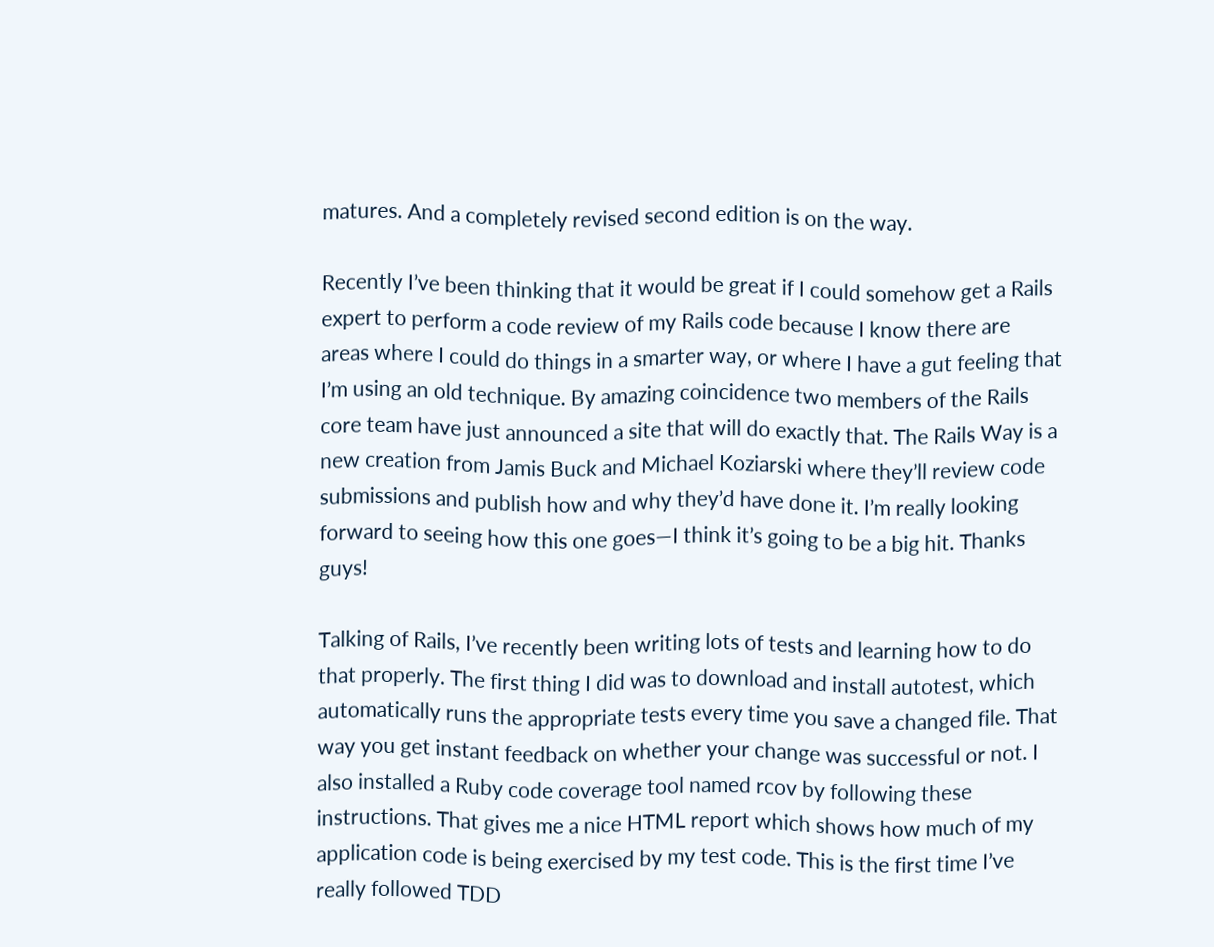matures. And a completely revised second edition is on the way.

Recently I’ve been thinking that it would be great if I could somehow get a Rails expert to perform a code review of my Rails code because I know there are areas where I could do things in a smarter way, or where I have a gut feeling that I’m using an old technique. By amazing coincidence two members of the Rails core team have just announced a site that will do exactly that. The Rails Way is a new creation from Jamis Buck and Michael Koziarski where they’ll review code submissions and publish how and why they’d have done it. I’m really looking forward to seeing how this one goes—I think it’s going to be a big hit. Thanks guys!

Talking of Rails, I’ve recently been writing lots of tests and learning how to do that properly. The first thing I did was to download and install autotest, which automatically runs the appropriate tests every time you save a changed file. That way you get instant feedback on whether your change was successful or not. I also installed a Ruby code coverage tool named rcov by following these instructions. That gives me a nice HTML report which shows how much of my application code is being exercised by my test code. This is the first time I’ve really followed TDD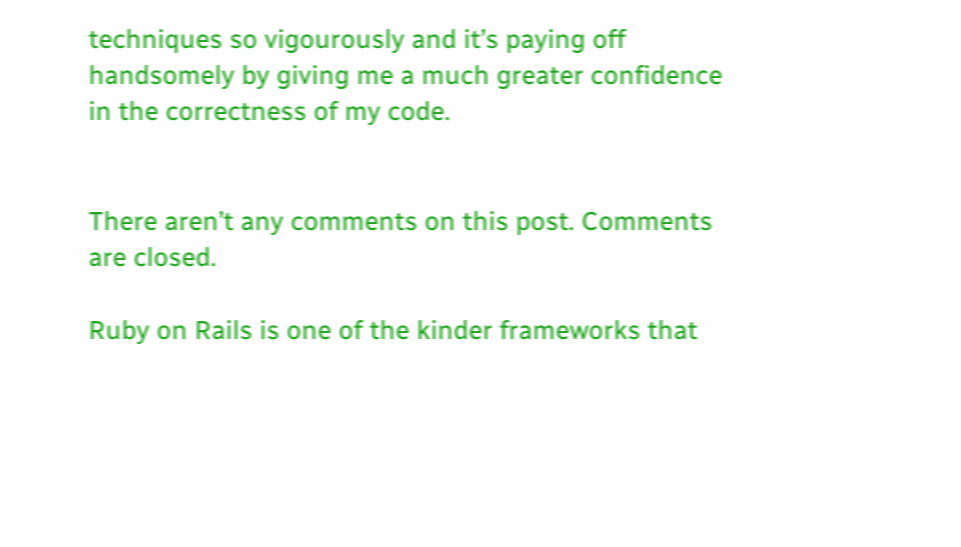techniques so vigourously and it’s paying off handsomely by giving me a much greater confidence in the correctness of my code.


There aren’t any comments on this post. Comments are closed.

Ruby on Rails is one of the kinder frameworks that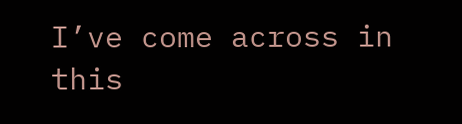I’ve come across in this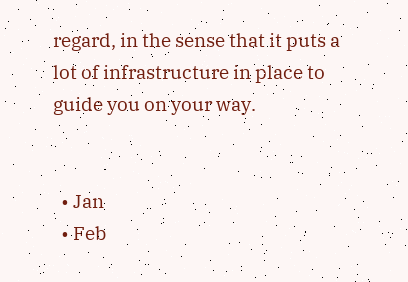regard, in the sense that it puts a lot of infrastructure in place to guide you on your way.


  • Jan
  • Feb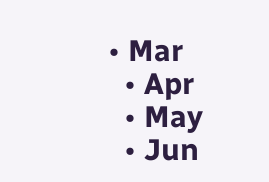• Mar
  • Apr
  • May
  • Jun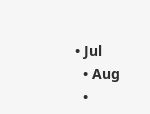• Jul
  • Aug
  •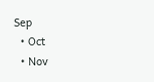Sep
  • Oct
  • Nov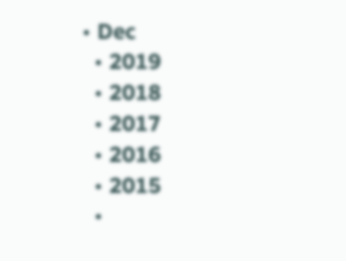• Dec
  • 2019
  • 2018
  • 2017
  • 2016
  • 2015
  •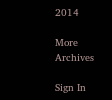2014

More Archives

Sign In